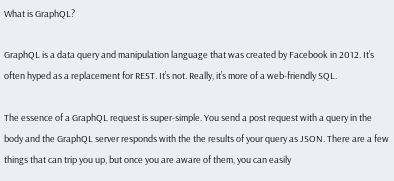What is GraphQL?

GraphQL is a data query and manipulation language that was created by Facebook in 2012. It’s often hyped as a replacement for REST. It’s not. Really, it’s more of a web-friendly SQL.

The essence of a GraphQL request is super-simple. You send a post request with a query in the body and the GraphQL server responds with the the results of your query as JSON. There are a few things that can trip you up, but once you are aware of them, you can easily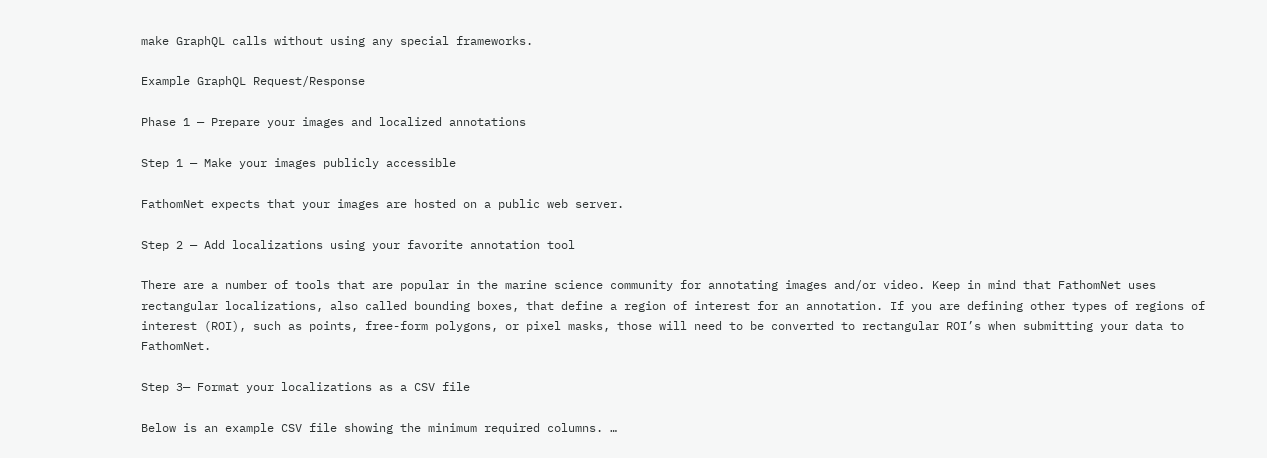make GraphQL calls without using any special frameworks.

Example GraphQL Request/Response

Phase 1 — Prepare your images and localized annotations

Step 1 — Make your images publicly accessible

FathomNet expects that your images are hosted on a public web server.

Step 2 — Add localizations using your favorite annotation tool

There are a number of tools that are popular in the marine science community for annotating images and/or video. Keep in mind that FathomNet uses rectangular localizations, also called bounding boxes, that define a region of interest for an annotation. If you are defining other types of regions of interest (ROI), such as points, free-form polygons, or pixel masks, those will need to be converted to rectangular ROI’s when submitting your data to FathomNet.

Step 3— Format your localizations as a CSV file

Below is an example CSV file showing the minimum required columns. …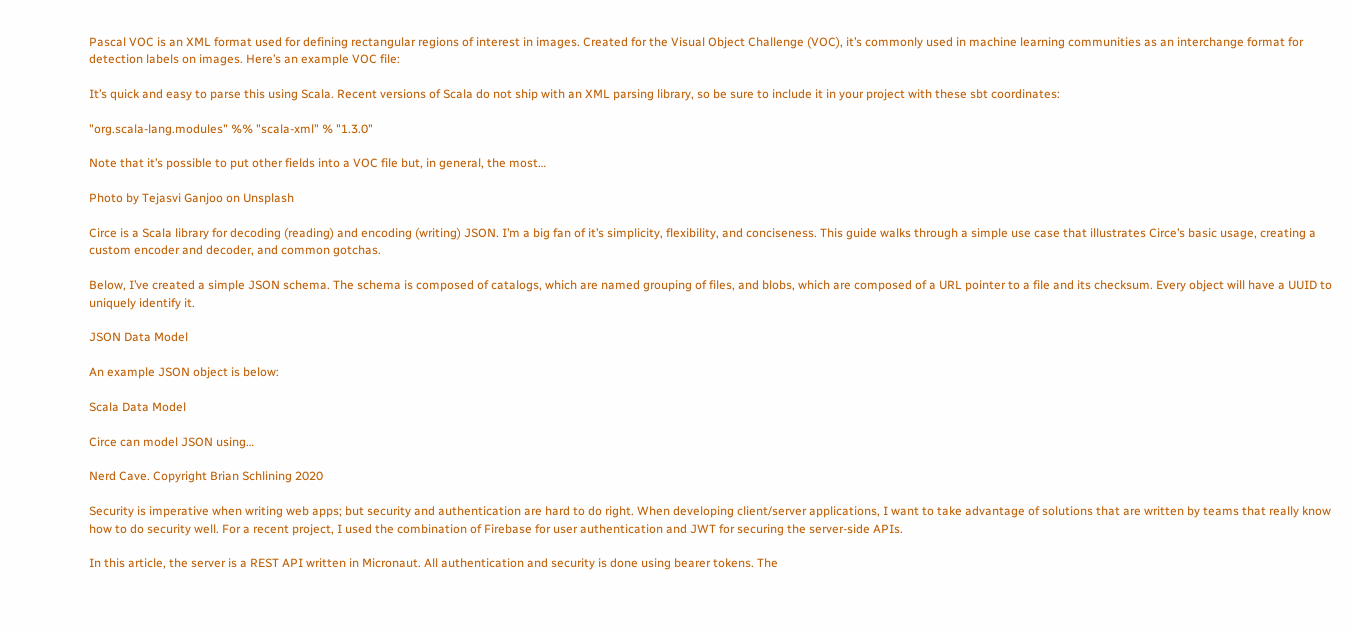Pascal VOC is an XML format used for defining rectangular regions of interest in images. Created for the Visual Object Challenge (VOC), it’s commonly used in machine learning communities as an interchange format for detection labels on images. Here’s an example VOC file:

It’s quick and easy to parse this using Scala. Recent versions of Scala do not ship with an XML parsing library, so be sure to include it in your project with these sbt coordinates:

"org.scala-lang.modules" %% "scala-xml" % "1.3.0"

Note that it’s possible to put other fields into a VOC file but, in general, the most…

Photo by Tejasvi Ganjoo on Unsplash

Circe is a Scala library for decoding (reading) and encoding (writing) JSON. I’m a big fan of it’s simplicity, flexibility, and conciseness. This guide walks through a simple use case that illustrates Circe’s basic usage, creating a custom encoder and decoder, and common gotchas.

Below, I’ve created a simple JSON schema. The schema is composed of catalogs, which are named grouping of files, and blobs, which are composed of a URL pointer to a file and its checksum. Every object will have a UUID to uniquely identify it.

JSON Data Model

An example JSON object is below:

Scala Data Model

Circe can model JSON using…

Nerd Cave. Copyright Brian Schlining 2020

Security is imperative when writing web apps; but security and authentication are hard to do right. When developing client/server applications, I want to take advantage of solutions that are written by teams that really know how to do security well. For a recent project, I used the combination of Firebase for user authentication and JWT for securing the server-side APIs.

In this article, the server is a REST API written in Micronaut. All authentication and security is done using bearer tokens. The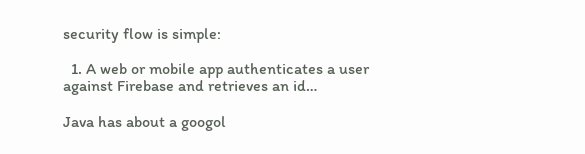security flow is simple:

  1. A web or mobile app authenticates a user against Firebase and retrieves an id…

Java has about a googol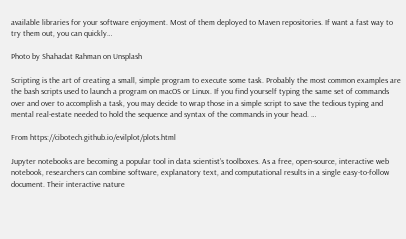available libraries for your software enjoyment. Most of them deployed to Maven repositories. If want a fast way to try them out, you can quickly…

Photo by Shahadat Rahman on Unsplash

Scripting is the art of creating a small, simple program to execute some task. Probably the most common examples are the bash scripts used to launch a program on macOS or Linux. If you find yourself typing the same set of commands over and over to accomplish a task, you may decide to wrap those in a simple script to save the tedious typing and mental real-estate needed to hold the sequence and syntax of the commands in your head. …

From https://cibotech.github.io/evilplot/plots.html

Jupyter notebooks are becoming a popular tool in data scientist’s toolboxes. As a free, open-source, interactive web notebook, researchers can combine software, explanatory text, and computational results in a single easy-to-follow document. Their interactive nature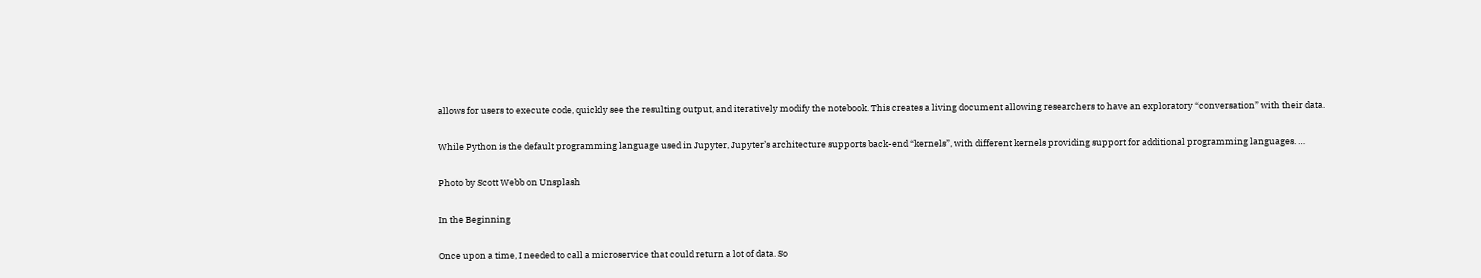allows for users to execute code, quickly see the resulting output, and iteratively modify the notebook. This creates a living document allowing researchers to have an exploratory “conversation” with their data.

While Python is the default programming language used in Jupyter, Jupyter’s architecture supports back-end “kernels”, with different kernels providing support for additional programming languages. …

Photo by Scott Webb on Unsplash

In the Beginning

Once upon a time, I needed to call a microservice that could return a lot of data. So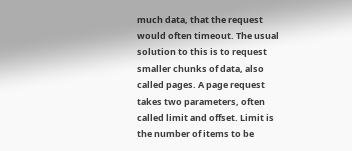much data, that the request would often timeout. The usual solution to this is to request smaller chunks of data, also called pages. A page request takes two parameters, often called limit and offset. Limit is the number of items to be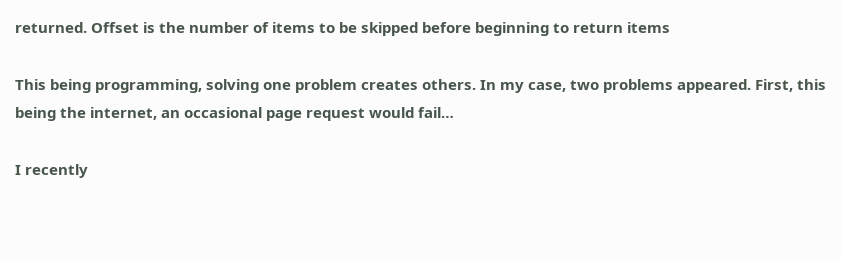returned. Offset is the number of items to be skipped before beginning to return items

This being programming, solving one problem creates others. In my case, two problems appeared. First, this being the internet, an occasional page request would fail…

I recently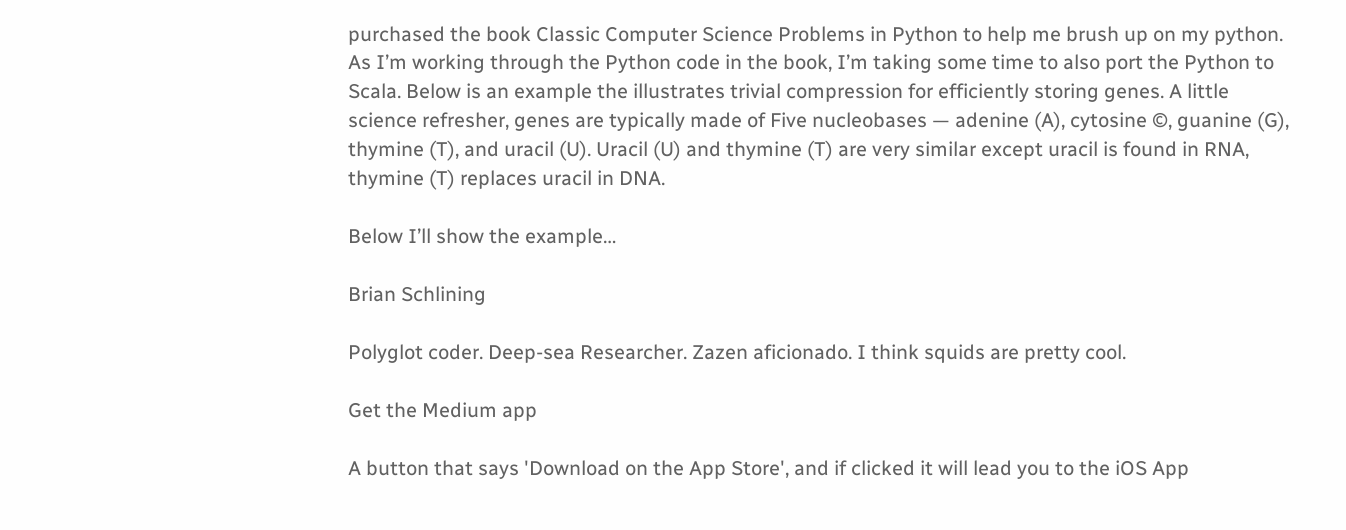purchased the book Classic Computer Science Problems in Python to help me brush up on my python. As I’m working through the Python code in the book, I’m taking some time to also port the Python to Scala. Below is an example the illustrates trivial compression for efficiently storing genes. A little science refresher, genes are typically made of Five nucleobases — adenine (A), cytosine ©, guanine (G), thymine (T), and uracil (U). Uracil (U) and thymine (T) are very similar except uracil is found in RNA, thymine (T) replaces uracil in DNA.

Below I’ll show the example…

Brian Schlining

Polyglot coder. Deep-sea Researcher. Zazen aficionado. I think squids are pretty cool.

Get the Medium app

A button that says 'Download on the App Store', and if clicked it will lead you to the iOS App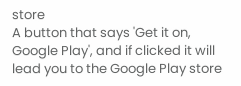store
A button that says 'Get it on, Google Play', and if clicked it will lead you to the Google Play store